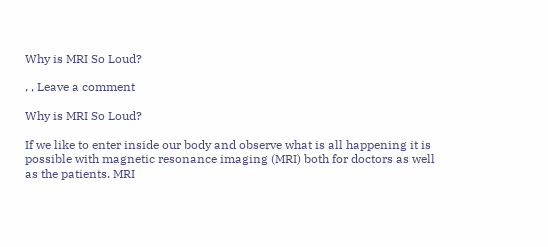Why is MRI So Loud?

, , Leave a comment

Why is MRI So Loud?

If we like to enter inside our body and observe what is all happening it is possible with magnetic resonance imaging (MRI) both for doctors as well as the patients. MRI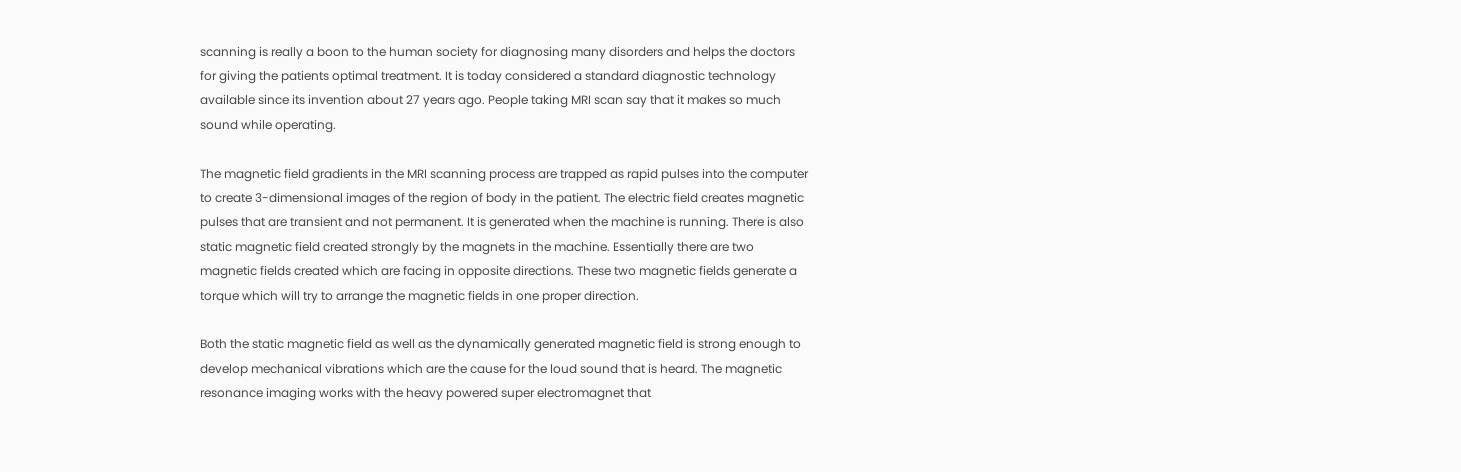scanning is really a boon to the human society for diagnosing many disorders and helps the doctors for giving the patients optimal treatment. It is today considered a standard diagnostic technology available since its invention about 27 years ago. People taking MRI scan say that it makes so much sound while operating.

The magnetic field gradients in the MRI scanning process are trapped as rapid pulses into the computer to create 3-dimensional images of the region of body in the patient. The electric field creates magnetic pulses that are transient and not permanent. It is generated when the machine is running. There is also static magnetic field created strongly by the magnets in the machine. Essentially there are two magnetic fields created which are facing in opposite directions. These two magnetic fields generate a torque which will try to arrange the magnetic fields in one proper direction.

Both the static magnetic field as well as the dynamically generated magnetic field is strong enough to develop mechanical vibrations which are the cause for the loud sound that is heard. The magnetic resonance imaging works with the heavy powered super electromagnet that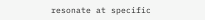resonate at specific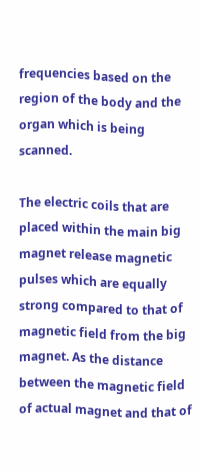frequencies based on the region of the body and the organ which is being scanned.

The electric coils that are placed within the main big magnet release magnetic pulses which are equally strong compared to that of magnetic field from the big magnet. As the distance between the magnetic field of actual magnet and that of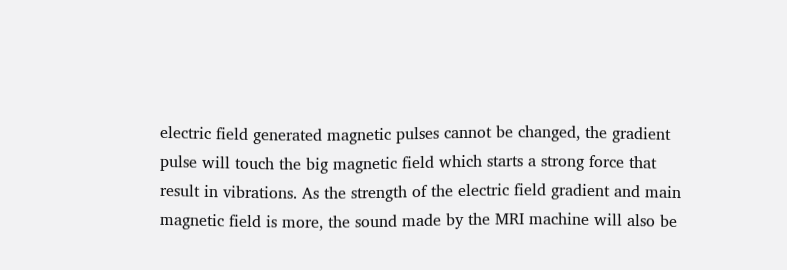electric field generated magnetic pulses cannot be changed, the gradient pulse will touch the big magnetic field which starts a strong force that result in vibrations. As the strength of the electric field gradient and main magnetic field is more, the sound made by the MRI machine will also be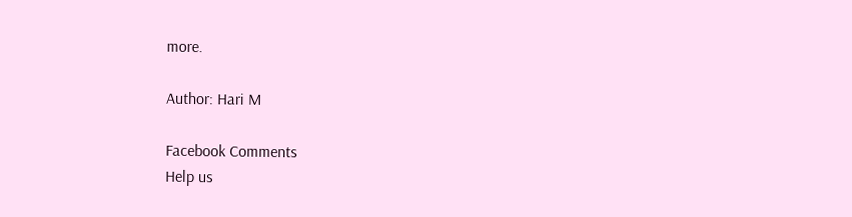more.

Author: Hari M

Facebook Comments
Help us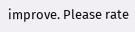improve. Please rate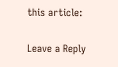this article:

Leave a Reply